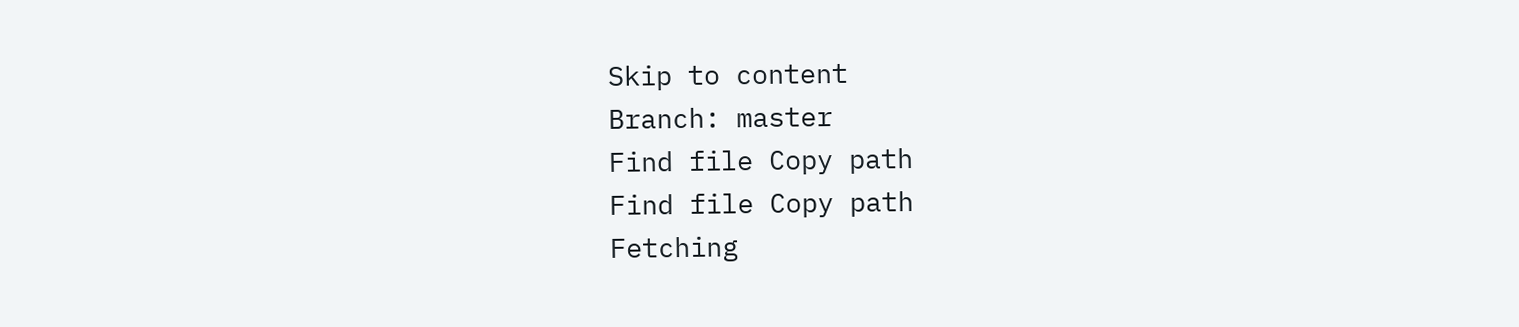Skip to content
Branch: master
Find file Copy path
Find file Copy path
Fetching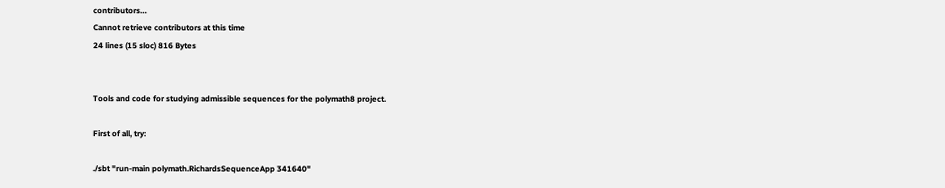contributors…
Cannot retrieve contributors at this time
24 lines (15 sloc) 816 Bytes


Tools and code for studying admissible sequences for the polymath8 project.

First of all, try:

./sbt "run-main polymath.RichardsSequenceApp 341640"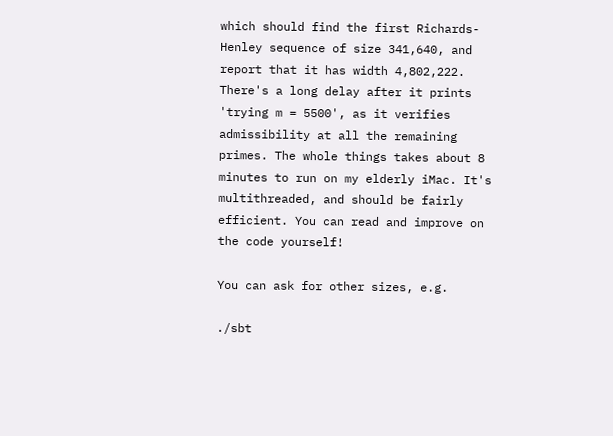which should find the first Richards-Henley sequence of size 341,640, and report that it has width 4,802,222. There's a long delay after it prints 'trying m = 5500', as it verifies admissibility at all the remaining primes. The whole things takes about 8 minutes to run on my elderly iMac. It's multithreaded, and should be fairly efficient. You can read and improve on the code yourself!

You can ask for other sizes, e.g.

./sbt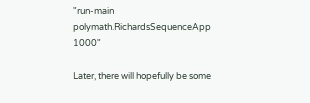"run-main polymath.RichardsSequenceApp 1000"

Later, there will hopefully be some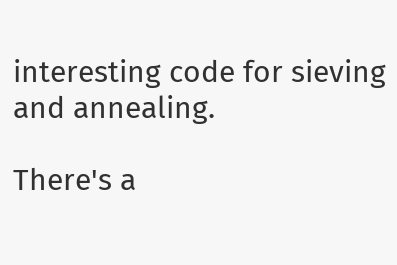interesting code for sieving and annealing.

There's a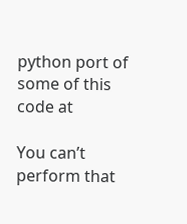python port of some of this code at

You can’t perform that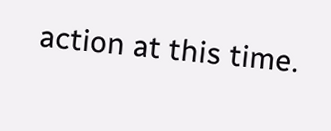action at this time.